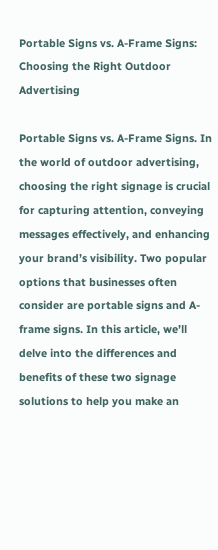Portable Signs vs. A-Frame Signs: Choosing the Right Outdoor Advertising

Portable Signs vs. A-Frame Signs. In the world of outdoor advertising, choosing the right signage is crucial for capturing attention, conveying messages effectively, and enhancing your brand’s visibility. Two popular options that businesses often consider are portable signs and A-frame signs. In this article, we’ll delve into the differences and benefits of these two signage solutions to help you make an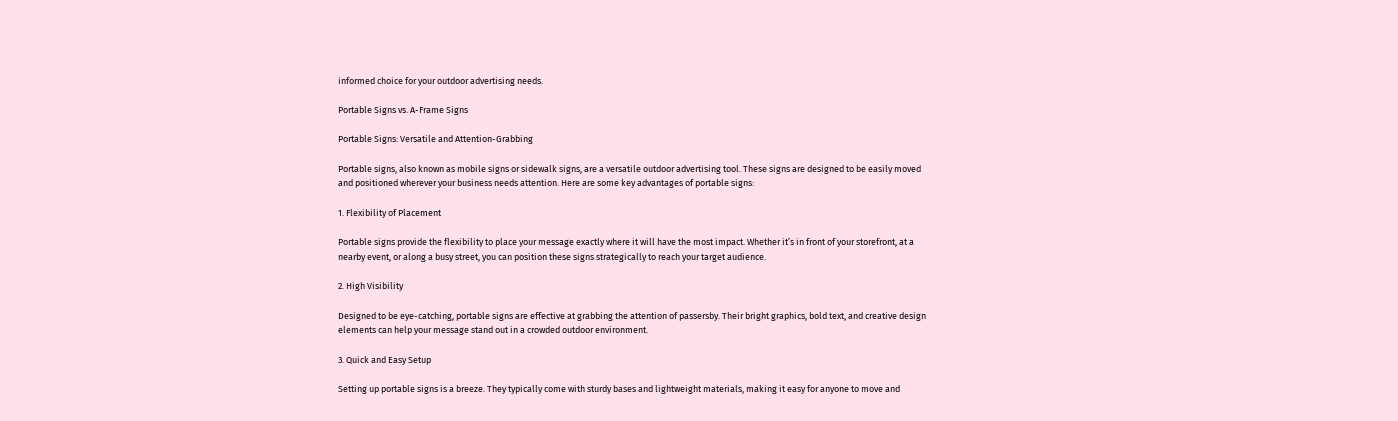informed choice for your outdoor advertising needs.

Portable Signs vs. A-Frame Signs

Portable Signs: Versatile and Attention-Grabbing

Portable signs, also known as mobile signs or sidewalk signs, are a versatile outdoor advertising tool. These signs are designed to be easily moved and positioned wherever your business needs attention. Here are some key advantages of portable signs:

1. Flexibility of Placement

Portable signs provide the flexibility to place your message exactly where it will have the most impact. Whether it’s in front of your storefront, at a nearby event, or along a busy street, you can position these signs strategically to reach your target audience.

2. High Visibility

Designed to be eye-catching, portable signs are effective at grabbing the attention of passersby. Their bright graphics, bold text, and creative design elements can help your message stand out in a crowded outdoor environment.

3. Quick and Easy Setup

Setting up portable signs is a breeze. They typically come with sturdy bases and lightweight materials, making it easy for anyone to move and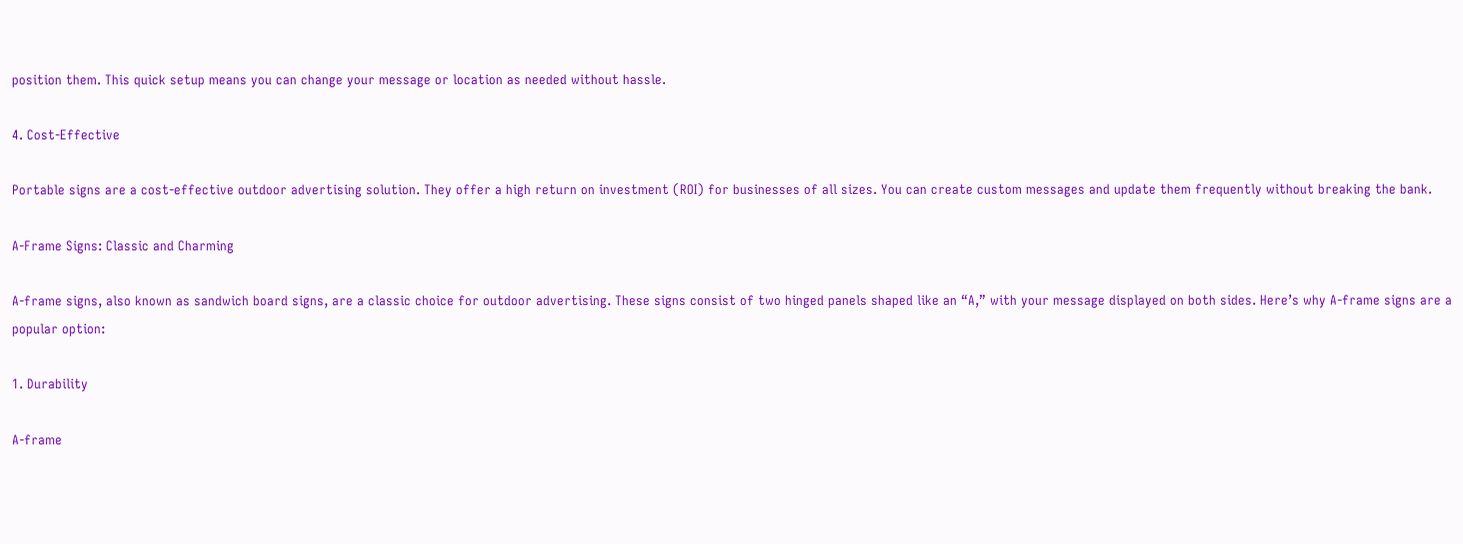position them. This quick setup means you can change your message or location as needed without hassle.

4. Cost-Effective

Portable signs are a cost-effective outdoor advertising solution. They offer a high return on investment (ROI) for businesses of all sizes. You can create custom messages and update them frequently without breaking the bank.

A-Frame Signs: Classic and Charming

A-frame signs, also known as sandwich board signs, are a classic choice for outdoor advertising. These signs consist of two hinged panels shaped like an “A,” with your message displayed on both sides. Here’s why A-frame signs are a popular option:

1. Durability

A-frame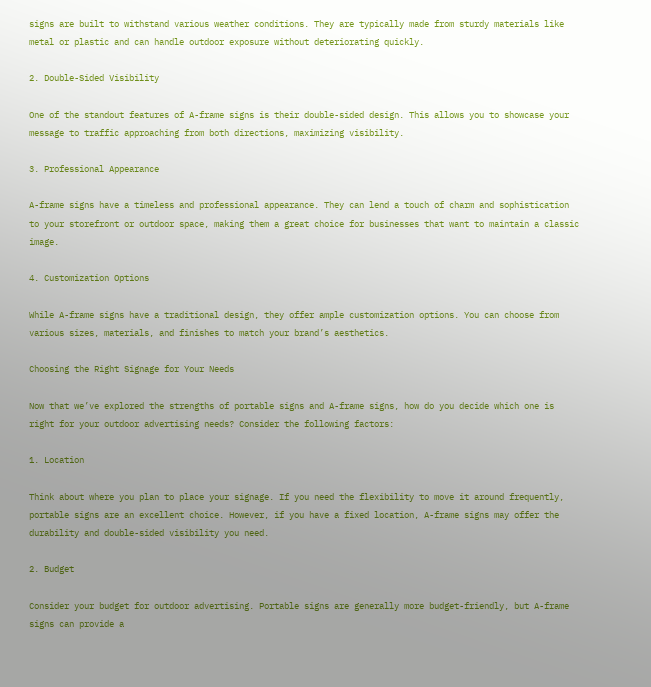signs are built to withstand various weather conditions. They are typically made from sturdy materials like metal or plastic and can handle outdoor exposure without deteriorating quickly.

2. Double-Sided Visibility

One of the standout features of A-frame signs is their double-sided design. This allows you to showcase your message to traffic approaching from both directions, maximizing visibility.

3. Professional Appearance

A-frame signs have a timeless and professional appearance. They can lend a touch of charm and sophistication to your storefront or outdoor space, making them a great choice for businesses that want to maintain a classic image.

4. Customization Options

While A-frame signs have a traditional design, they offer ample customization options. You can choose from various sizes, materials, and finishes to match your brand’s aesthetics.

Choosing the Right Signage for Your Needs

Now that we’ve explored the strengths of portable signs and A-frame signs, how do you decide which one is right for your outdoor advertising needs? Consider the following factors:

1. Location

Think about where you plan to place your signage. If you need the flexibility to move it around frequently, portable signs are an excellent choice. However, if you have a fixed location, A-frame signs may offer the durability and double-sided visibility you need.

2. Budget

Consider your budget for outdoor advertising. Portable signs are generally more budget-friendly, but A-frame signs can provide a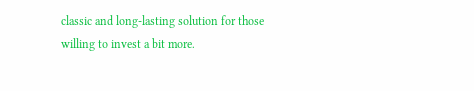classic and long-lasting solution for those willing to invest a bit more.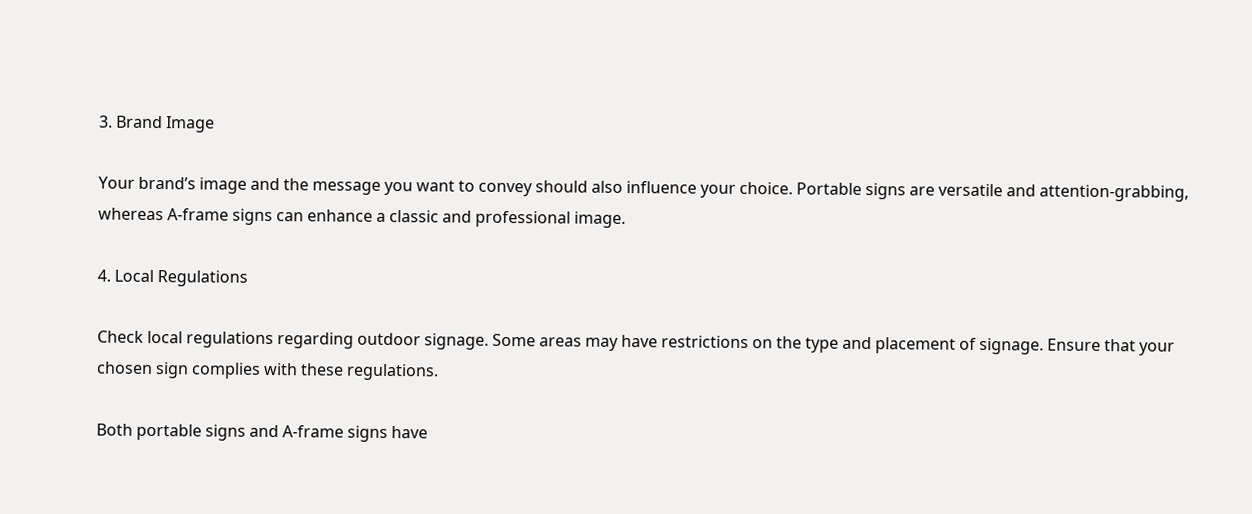3. Brand Image

Your brand’s image and the message you want to convey should also influence your choice. Portable signs are versatile and attention-grabbing, whereas A-frame signs can enhance a classic and professional image.

4. Local Regulations

Check local regulations regarding outdoor signage. Some areas may have restrictions on the type and placement of signage. Ensure that your chosen sign complies with these regulations.

Both portable signs and A-frame signs have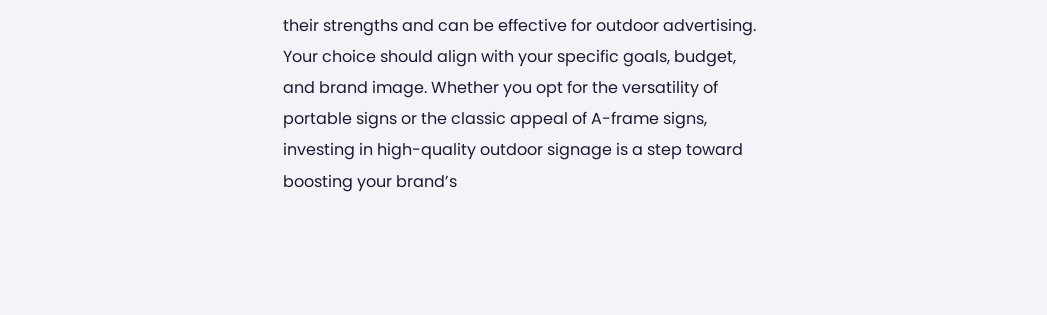their strengths and can be effective for outdoor advertising. Your choice should align with your specific goals, budget, and brand image. Whether you opt for the versatility of portable signs or the classic appeal of A-frame signs, investing in high-quality outdoor signage is a step toward boosting your brand’s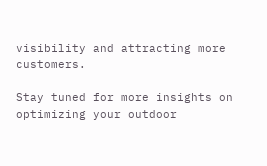visibility and attracting more customers.

Stay tuned for more insights on optimizing your outdoor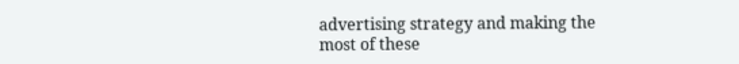advertising strategy and making the most of these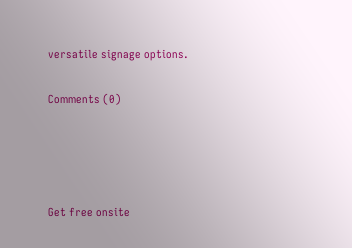versatile signage options.

Comments (0)




Get free onsite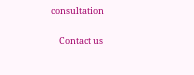consultation

    Contact us